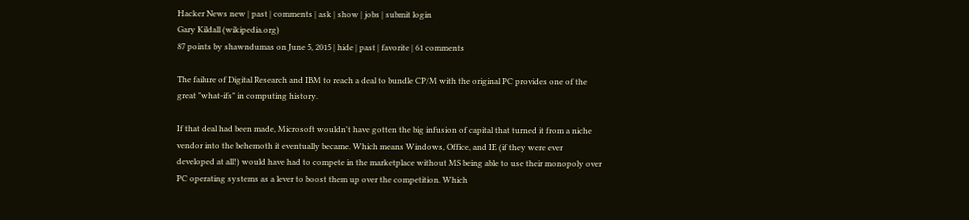Hacker News new | past | comments | ask | show | jobs | submit login
Gary Kildall (wikipedia.org)
87 points by shawndumas on June 5, 2015 | hide | past | favorite | 61 comments

The failure of Digital Research and IBM to reach a deal to bundle CP/M with the original PC provides one of the great "what-ifs" in computing history.

If that deal had been made, Microsoft wouldn't have gotten the big infusion of capital that turned it from a niche vendor into the behemoth it eventually became. Which means Windows, Office, and IE (if they were ever developed at all!) would have had to compete in the marketplace without MS being able to use their monopoly over PC operating systems as a lever to boost them up over the competition. Which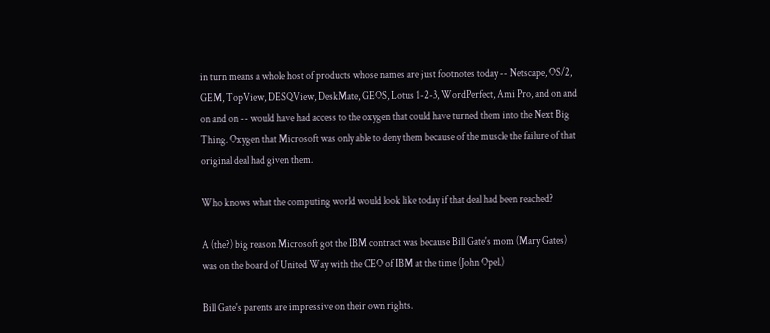in turn means a whole host of products whose names are just footnotes today -- Netscape, OS/2, GEM, TopView, DESQView, DeskMate, GEOS, Lotus 1-2-3, WordPerfect, Ami Pro, and on and on and on -- would have had access to the oxygen that could have turned them into the Next Big Thing. Oxygen that Microsoft was only able to deny them because of the muscle the failure of that original deal had given them.

Who knows what the computing world would look like today if that deal had been reached?

A (the?) big reason Microsoft got the IBM contract was because Bill Gate's mom (Mary Gates) was on the board of United Way with the CEO of IBM at the time (John Opel.)

Bill Gate's parents are impressive on their own rights.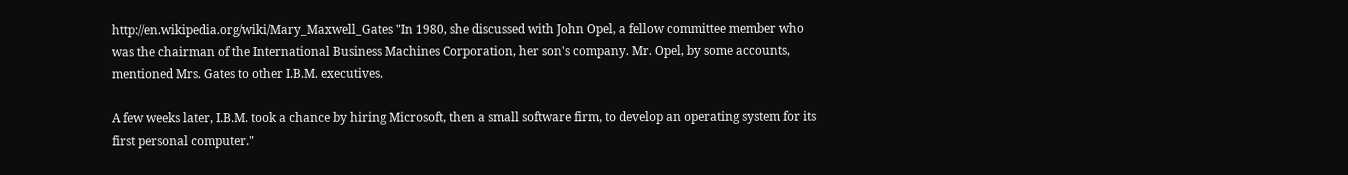http://en.wikipedia.org/wiki/Mary_Maxwell_Gates "In 1980, she discussed with John Opel, a fellow committee member who was the chairman of the International Business Machines Corporation, her son's company. Mr. Opel, by some accounts, mentioned Mrs. Gates to other I.B.M. executives.

A few weeks later, I.B.M. took a chance by hiring Microsoft, then a small software firm, to develop an operating system for its first personal computer."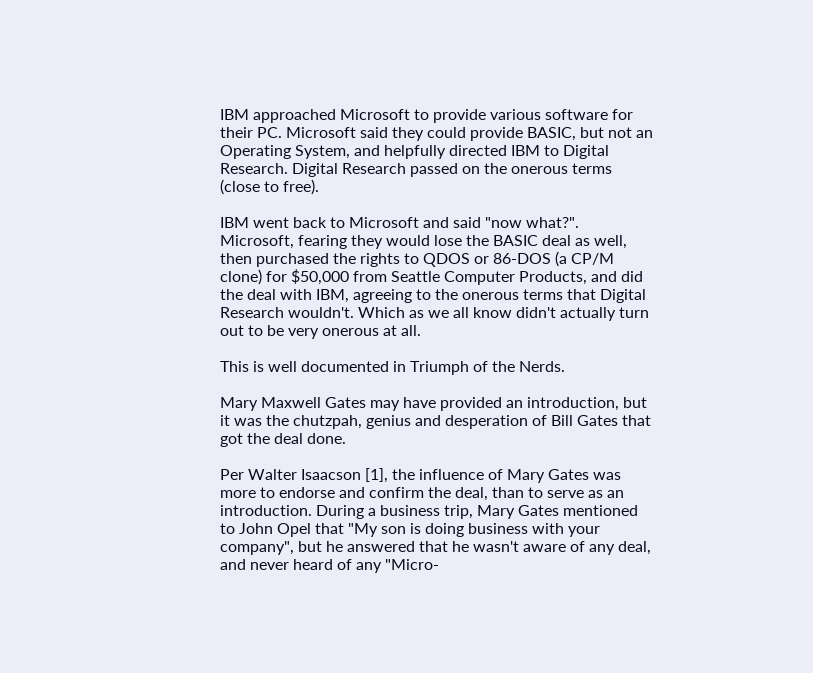IBM approached Microsoft to provide various software for their PC. Microsoft said they could provide BASIC, but not an Operating System, and helpfully directed IBM to Digital Research. Digital Research passed on the onerous terms (close to free).

IBM went back to Microsoft and said "now what?". Microsoft, fearing they would lose the BASIC deal as well, then purchased the rights to QDOS or 86-DOS (a CP/M clone) for $50,000 from Seattle Computer Products, and did the deal with IBM, agreeing to the onerous terms that Digital Research wouldn't. Which as we all know didn't actually turn out to be very onerous at all.

This is well documented in Triumph of the Nerds.

Mary Maxwell Gates may have provided an introduction, but it was the chutzpah, genius and desperation of Bill Gates that got the deal done.

Per Walter Isaacson [1], the influence of Mary Gates was more to endorse and confirm the deal, than to serve as an introduction. During a business trip, Mary Gates mentioned to John Opel that "My son is doing business with your company", but he answered that he wasn't aware of any deal, and never heard of any "Micro-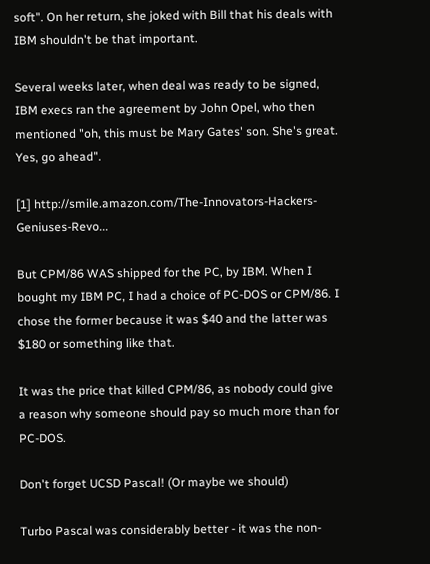soft". On her return, she joked with Bill that his deals with IBM shouldn't be that important.

Several weeks later, when deal was ready to be signed, IBM execs ran the agreement by John Opel, who then mentioned "oh, this must be Mary Gates' son. She's great. Yes, go ahead".

[1] http://smile.amazon.com/The-Innovators-Hackers-Geniuses-Revo...

But CPM/86 WAS shipped for the PC, by IBM. When I bought my IBM PC, I had a choice of PC-DOS or CPM/86. I chose the former because it was $40 and the latter was $180 or something like that.

It was the price that killed CPM/86, as nobody could give a reason why someone should pay so much more than for PC-DOS.

Don't forget UCSD Pascal! (Or maybe we should)

Turbo Pascal was considerably better - it was the non-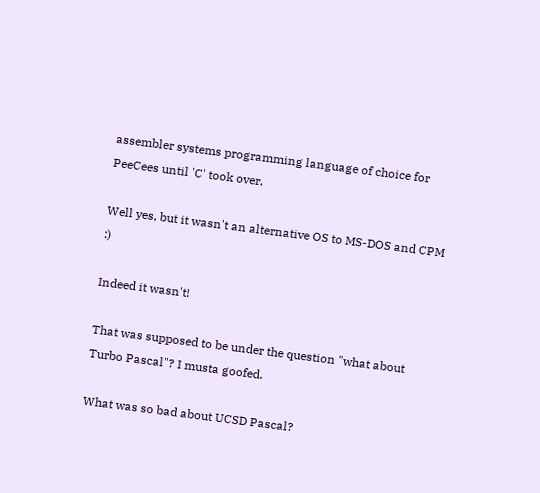assembler systems programming language of choice for PeeCees until 'C' took over.

Well yes, but it wasn't an alternative OS to MS-DOS and CPM :)

Indeed it wasn't!

That was supposed to be under the question "what about Turbo Pascal"? I musta goofed.

What was so bad about UCSD Pascal?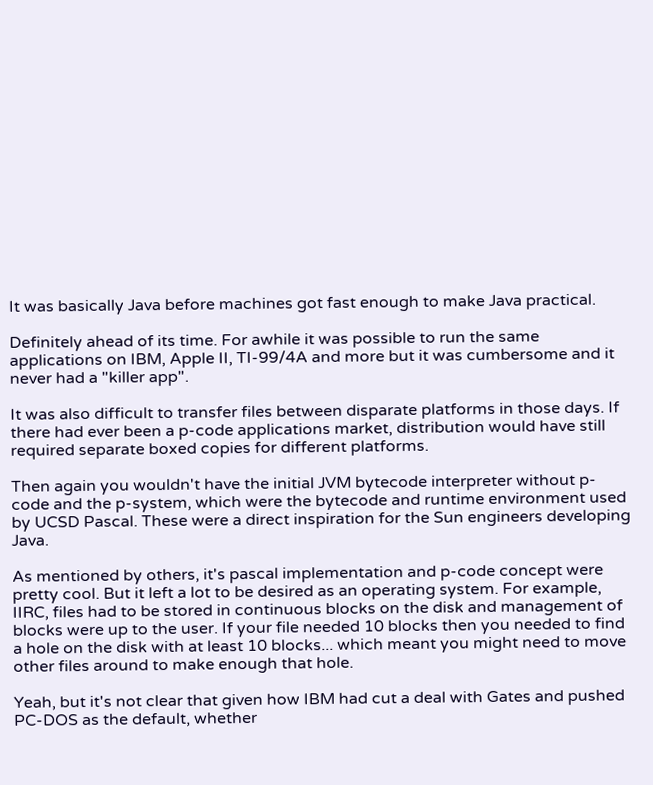It was basically Java before machines got fast enough to make Java practical.

Definitely ahead of its time. For awhile it was possible to run the same applications on IBM, Apple II, TI-99/4A and more but it was cumbersome and it never had a "killer app".

It was also difficult to transfer files between disparate platforms in those days. If there had ever been a p-code applications market, distribution would have still required separate boxed copies for different platforms.

Then again you wouldn't have the initial JVM bytecode interpreter without p-code and the p-system, which were the bytecode and runtime environment used by UCSD Pascal. These were a direct inspiration for the Sun engineers developing Java.

As mentioned by others, it's pascal implementation and p-code concept were pretty cool. But it left a lot to be desired as an operating system. For example, IIRC, files had to be stored in continuous blocks on the disk and management of blocks were up to the user. If your file needed 10 blocks then you needed to find a hole on the disk with at least 10 blocks... which meant you might need to move other files around to make enough that hole.

Yeah, but it's not clear that given how IBM had cut a deal with Gates and pushed PC-DOS as the default, whether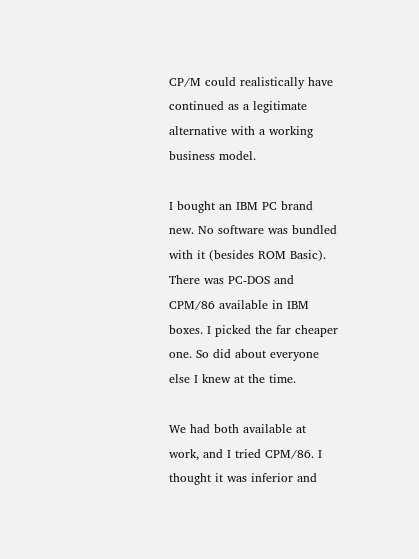CP/M could realistically have continued as a legitimate alternative with a working business model.

I bought an IBM PC brand new. No software was bundled with it (besides ROM Basic). There was PC-DOS and CPM/86 available in IBM boxes. I picked the far cheaper one. So did about everyone else I knew at the time.

We had both available at work, and I tried CPM/86. I thought it was inferior and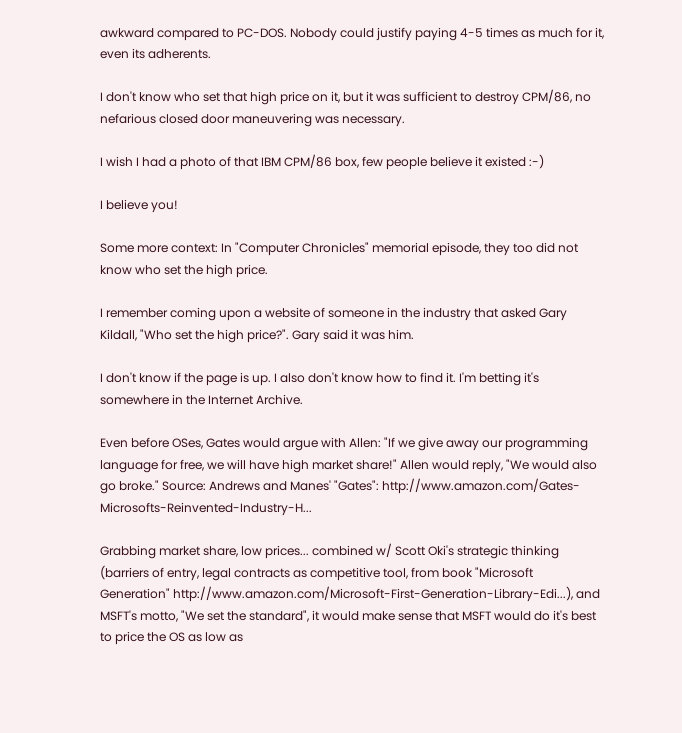awkward compared to PC-DOS. Nobody could justify paying 4-5 times as much for it, even its adherents.

I don't know who set that high price on it, but it was sufficient to destroy CPM/86, no nefarious closed door maneuvering was necessary.

I wish I had a photo of that IBM CPM/86 box, few people believe it existed :-)

I believe you!

Some more context: In "Computer Chronicles" memorial episode, they too did not know who set the high price.

I remember coming upon a website of someone in the industry that asked Gary Kildall, "Who set the high price?". Gary said it was him.

I don't know if the page is up. I also don't know how to find it. I'm betting it's somewhere in the Internet Archive.

Even before OSes, Gates would argue with Allen: "If we give away our programming language for free, we will have high market share!" Allen would reply, "We would also go broke." Source: Andrews and Manes' "Gates": http://www.amazon.com/Gates-Microsofts-Reinvented-Industry-H...

Grabbing market share, low prices... combined w/ Scott Oki's strategic thinking (barriers of entry, legal contracts as competitive tool, from book "Microsoft Generation" http://www.amazon.com/Microsoft-First-Generation-Library-Edi...), and MSFT's motto, "We set the standard", it would make sense that MSFT would do it's best to price the OS as low as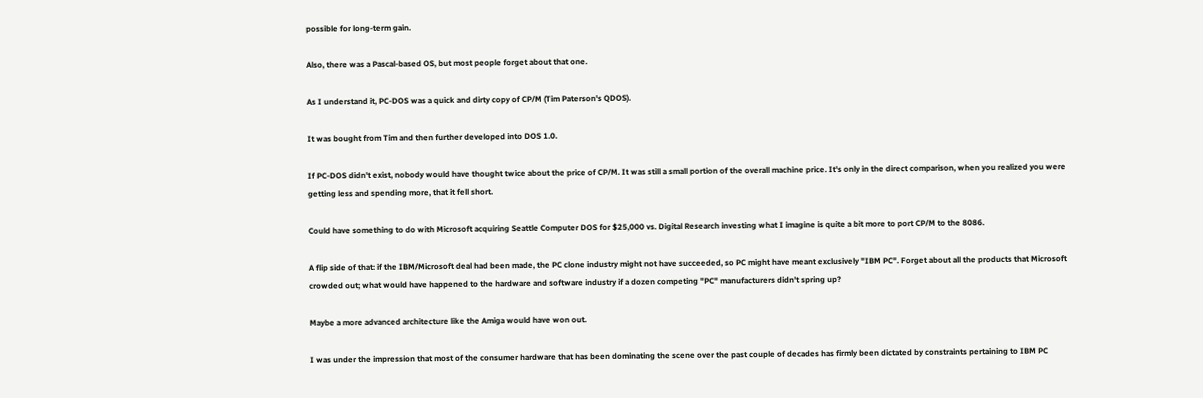possible for long-term gain.

Also, there was a Pascal-based OS, but most people forget about that one.

As I understand it, PC-DOS was a quick and dirty copy of CP/M (Tim Paterson's QDOS).

It was bought from Tim and then further developed into DOS 1.0.

If PC-DOS didn't exist, nobody would have thought twice about the price of CP/M. It was still a small portion of the overall machine price. It's only in the direct comparison, when you realized you were getting less and spending more, that it fell short.

Could have something to do with Microsoft acquiring Seattle Computer DOS for $25,000 vs. Digital Research investing what I imagine is quite a bit more to port CP/M to the 8086.

A flip side of that: if the IBM/Microsoft deal had been made, the PC clone industry might not have succeeded, so PC might have meant exclusively "IBM PC". Forget about all the products that Microsoft crowded out; what would have happened to the hardware and software industry if a dozen competing "PC" manufacturers didn't spring up?

Maybe a more advanced architecture like the Amiga would have won out.

I was under the impression that most of the consumer hardware that has been dominating the scene over the past couple of decades has firmly been dictated by constraints pertaining to IBM PC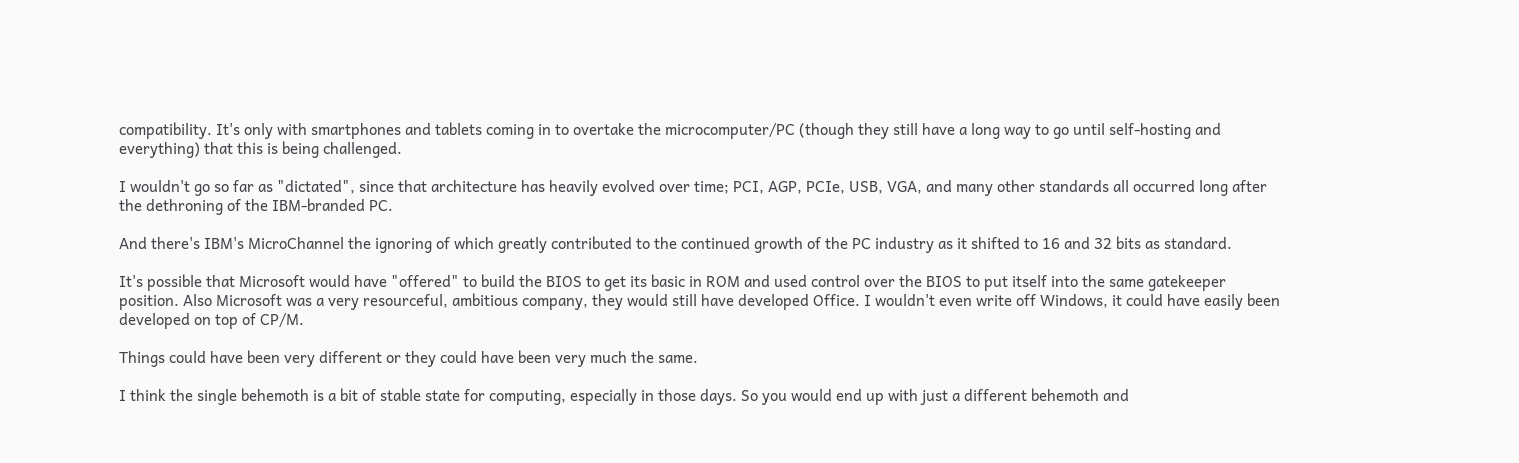compatibility. It's only with smartphones and tablets coming in to overtake the microcomputer/PC (though they still have a long way to go until self-hosting and everything) that this is being challenged.

I wouldn't go so far as "dictated", since that architecture has heavily evolved over time; PCI, AGP, PCIe, USB, VGA, and many other standards all occurred long after the dethroning of the IBM-branded PC.

And there's IBM's MicroChannel the ignoring of which greatly contributed to the continued growth of the PC industry as it shifted to 16 and 32 bits as standard.

It's possible that Microsoft would have "offered" to build the BIOS to get its basic in ROM and used control over the BIOS to put itself into the same gatekeeper position. Also Microsoft was a very resourceful, ambitious company, they would still have developed Office. I wouldn't even write off Windows, it could have easily been developed on top of CP/M.

Things could have been very different or they could have been very much the same.

I think the single behemoth is a bit of stable state for computing, especially in those days. So you would end up with just a different behemoth and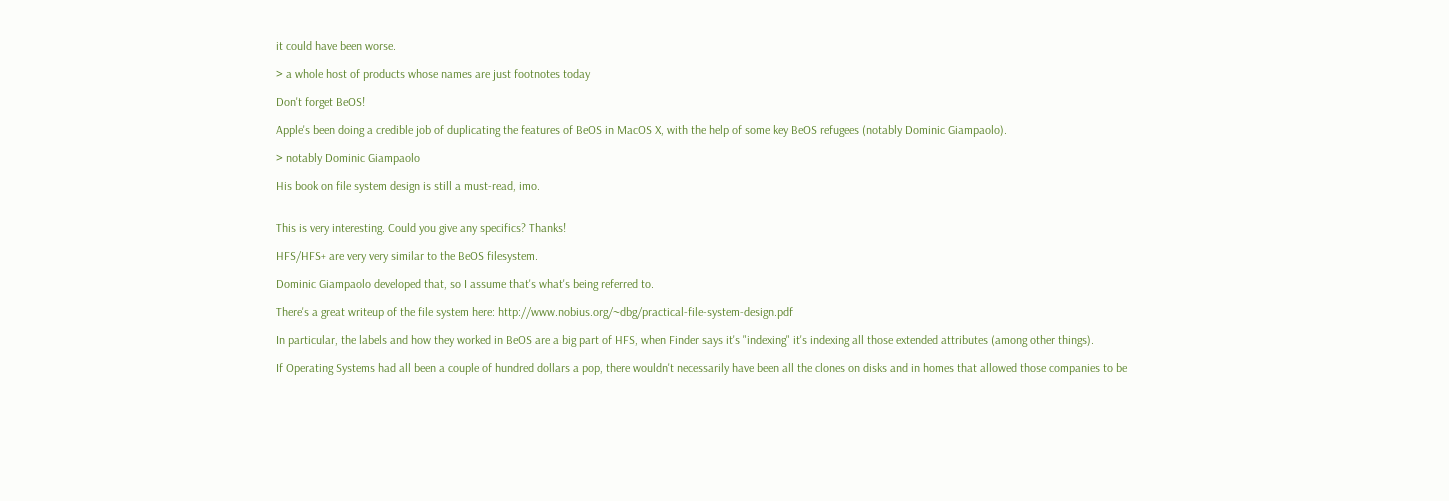it could have been worse.

> a whole host of products whose names are just footnotes today

Don't forget BeOS!

Apple's been doing a credible job of duplicating the features of BeOS in MacOS X, with the help of some key BeOS refugees (notably Dominic Giampaolo).

> notably Dominic Giampaolo

His book on file system design is still a must-read, imo.


This is very interesting. Could you give any specifics? Thanks!

HFS/HFS+ are very very similar to the BeOS filesystem.

Dominic Giampaolo developed that, so I assume that's what's being referred to.

There's a great writeup of the file system here: http://www.nobius.org/~dbg/practical-file-system-design.pdf

In particular, the labels and how they worked in BeOS are a big part of HFS, when Finder says it's "indexing" it's indexing all those extended attributes (among other things).

If Operating Systems had all been a couple of hundred dollars a pop, there wouldn't necessarily have been all the clones on disks and in homes that allowed those companies to be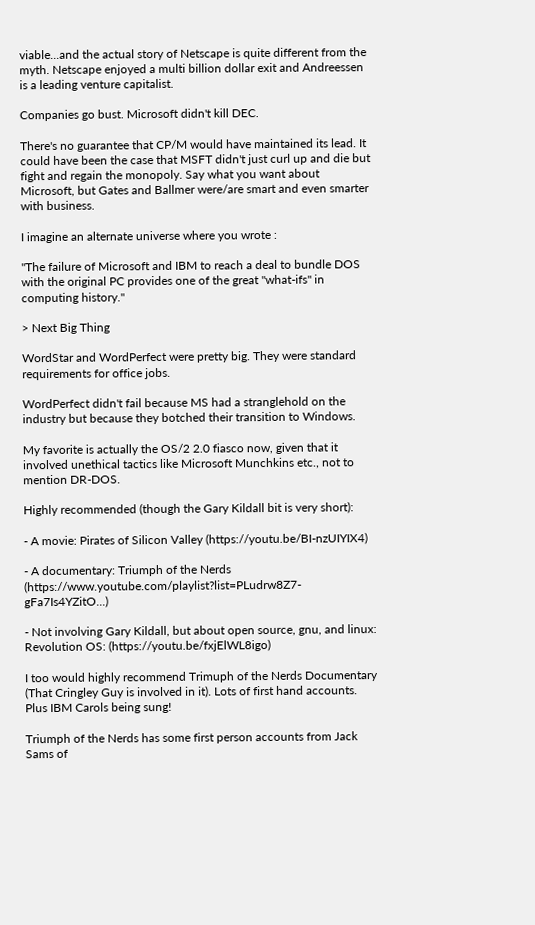viable...and the actual story of Netscape is quite different from the myth. Netscape enjoyed a multi billion dollar exit and Andreessen is a leading venture capitalist.

Companies go bust. Microsoft didn't kill DEC.

There's no guarantee that CP/M would have maintained its lead. It could have been the case that MSFT didn't just curl up and die but fight and regain the monopoly. Say what you want about Microsoft, but Gates and Ballmer were/are smart and even smarter with business.

I imagine an alternate universe where you wrote :

"The failure of Microsoft and IBM to reach a deal to bundle DOS with the original PC provides one of the great "what-ifs" in computing history."

> Next Big Thing

WordStar and WordPerfect were pretty big. They were standard requirements for office jobs.

WordPerfect didn't fail because MS had a stranglehold on the industry but because they botched their transition to Windows.

My favorite is actually the OS/2 2.0 fiasco now, given that it involved unethical tactics like Microsoft Munchkins etc., not to mention DR-DOS.

Highly recommended (though the Gary Kildall bit is very short):

- A movie: Pirates of Silicon Valley (https://youtu.be/BI-nzUIYIX4)

- A documentary: Triumph of the Nerds (https://www.youtube.com/playlist?list=PLudrw8Z7-gFa7Is4YZitO...)

- Not involving Gary Kildall, but about open source, gnu, and linux: Revolution OS: (https://youtu.be/fxjElWL8igo)

I too would highly recommend Trimuph of the Nerds Documentary (That Cringley Guy is involved in it). Lots of first hand accounts. Plus IBM Carols being sung!

Triumph of the Nerds has some first person accounts from Jack Sams of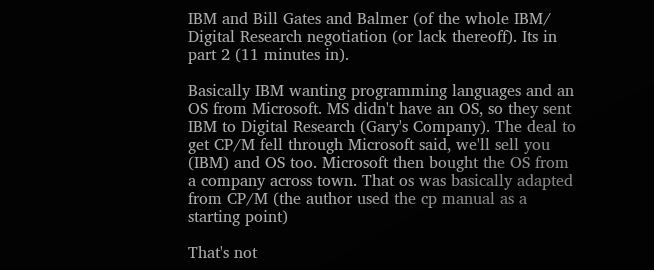IBM and Bill Gates and Balmer (of the whole IBM/ Digital Research negotiation (or lack thereoff). Its in part 2 (11 minutes in).

Basically IBM wanting programming languages and an OS from Microsoft. MS didn't have an OS, so they sent IBM to Digital Research (Gary's Company). The deal to get CP/M fell through Microsoft said, we'll sell you (IBM) and OS too. Microsoft then bought the OS from a company across town. That os was basically adapted from CP/M (the author used the cp manual as a starting point)

That's not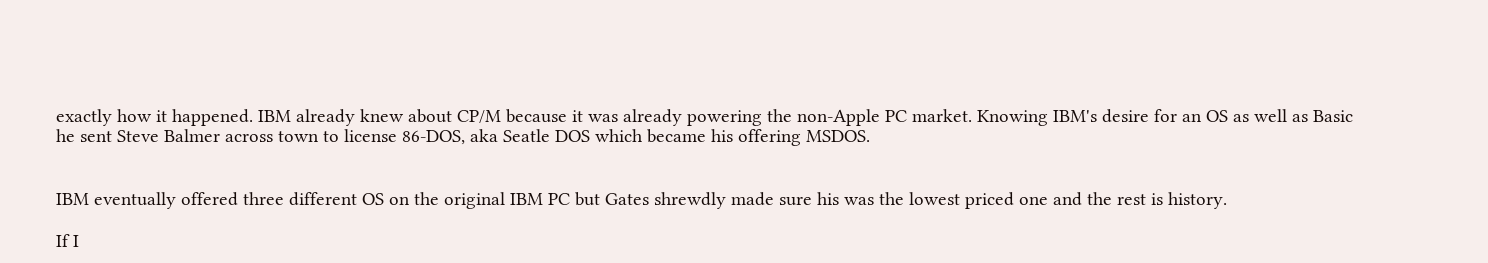exactly how it happened. IBM already knew about CP/M because it was already powering the non-Apple PC market. Knowing IBM's desire for an OS as well as Basic he sent Steve Balmer across town to license 86-DOS, aka Seatle DOS which became his offering MSDOS.


IBM eventually offered three different OS on the original IBM PC but Gates shrewdly made sure his was the lowest priced one and the rest is history.

If I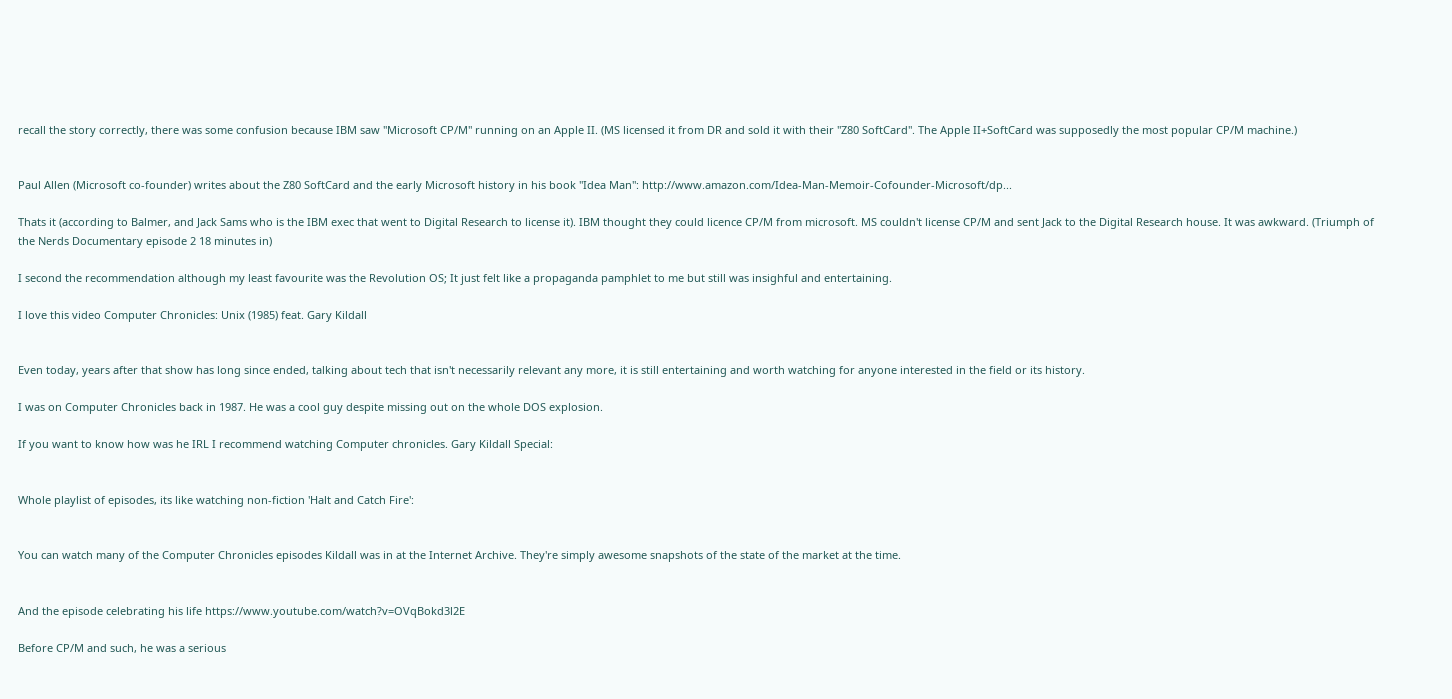recall the story correctly, there was some confusion because IBM saw "Microsoft CP/M" running on an Apple II. (MS licensed it from DR and sold it with their "Z80 SoftCard". The Apple II+SoftCard was supposedly the most popular CP/M machine.)


Paul Allen (Microsoft co-founder) writes about the Z80 SoftCard and the early Microsoft history in his book "Idea Man": http://www.amazon.com/Idea-Man-Memoir-Cofounder-Microsoft/dp...

Thats it (according to Balmer, and Jack Sams who is the IBM exec that went to Digital Research to license it). IBM thought they could licence CP/M from microsoft. MS couldn't license CP/M and sent Jack to the Digital Research house. It was awkward. (Triumph of the Nerds Documentary episode 2 18 minutes in)

I second the recommendation although my least favourite was the Revolution OS; It just felt like a propaganda pamphlet to me but still was insighful and entertaining.

I love this video Computer Chronicles: Unix (1985) feat. Gary Kildall


Even today, years after that show has long since ended, talking about tech that isn't necessarily relevant any more, it is still entertaining and worth watching for anyone interested in the field or its history.

I was on Computer Chronicles back in 1987. He was a cool guy despite missing out on the whole DOS explosion.

If you want to know how was he IRL I recommend watching Computer chronicles. Gary Kildall Special:


Whole playlist of episodes, its like watching non-fiction 'Halt and Catch Fire':


You can watch many of the Computer Chronicles episodes Kildall was in at the Internet Archive. They're simply awesome snapshots of the state of the market at the time.


And the episode celebrating his life https://www.youtube.com/watch?v=OVqBokd3l2E

Before CP/M and such, he was a serious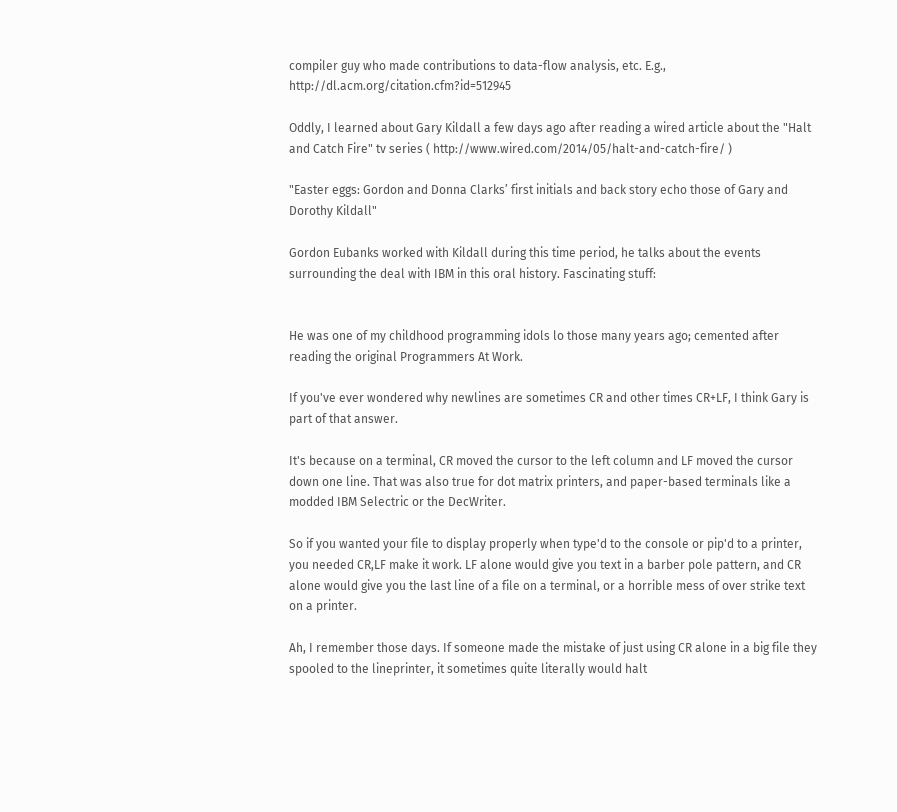compiler guy who made contributions to data-flow analysis, etc. E.g., http://dl.acm.org/citation.cfm?id=512945

Oddly, I learned about Gary Kildall a few days ago after reading a wired article about the "Halt and Catch Fire" tv series ( http://www.wired.com/2014/05/halt-and-catch-fire/ )

"Easter eggs: Gordon and Donna Clarks’ first initials and back story echo those of Gary and Dorothy Kildall"

Gordon Eubanks worked with Kildall during this time period, he talks about the events surrounding the deal with IBM in this oral history. Fascinating stuff:


He was one of my childhood programming idols lo those many years ago; cemented after reading the original Programmers At Work.

If you've ever wondered why newlines are sometimes CR and other times CR+LF, I think Gary is part of that answer.

It's because on a terminal, CR moved the cursor to the left column and LF moved the cursor down one line. That was also true for dot matrix printers, and paper-based terminals like a modded IBM Selectric or the DecWriter.

So if you wanted your file to display properly when type'd to the console or pip'd to a printer, you needed CR,LF make it work. LF alone would give you text in a barber pole pattern, and CR alone would give you the last line of a file on a terminal, or a horrible mess of over strike text on a printer.

Ah, I remember those days. If someone made the mistake of just using CR alone in a big file they spooled to the lineprinter, it sometimes quite literally would halt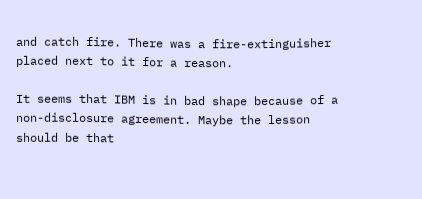and catch fire. There was a fire-extinguisher placed next to it for a reason.

It seems that IBM is in bad shape because of a non-disclosure agreement. Maybe the lesson should be that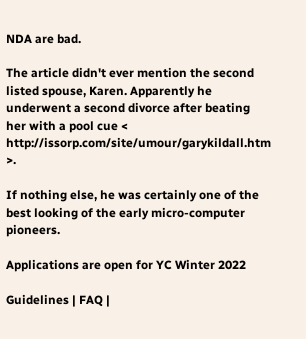NDA are bad.

The article didn't ever mention the second listed spouse, Karen. Apparently he underwent a second divorce after beating her with a pool cue < http://issorp.com/site/umour/garykildall.htm >.

If nothing else, he was certainly one of the best looking of the early micro-computer pioneers.

Applications are open for YC Winter 2022

Guidelines | FAQ |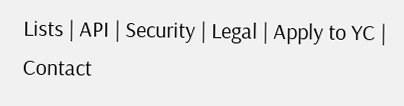Lists | API | Security | Legal | Apply to YC | Contact